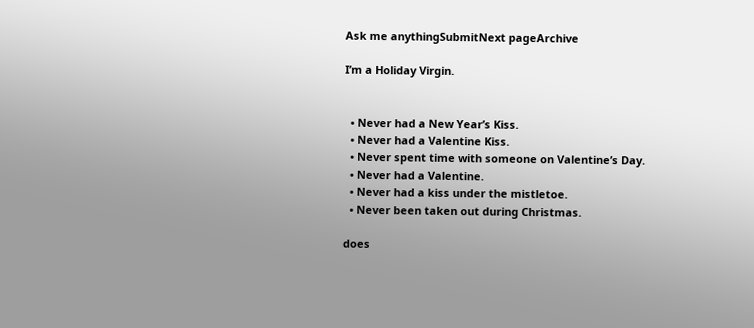Ask me anythingSubmitNext pageArchive

I’m a Holiday Virgin.


  • Never had a New Year’s Kiss.
  • Never had a Valentine Kiss.
  • Never spent time with someone on Valentine’s Day.
  • Never had a Valentine.
  • Never had a kiss under the mistletoe.
  • Never been taken out during Christmas.

does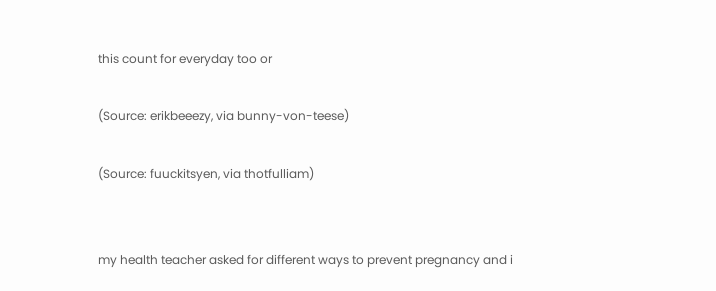this count for everyday too or

(Source: erikbeeezy, via bunny-von-teese)

(Source: fuuckitsyen, via thotfulliam)


my health teacher asked for different ways to prevent pregnancy and i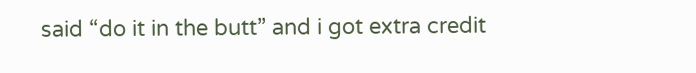said “do it in the butt” and i got extra credit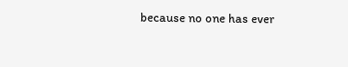because no one has ever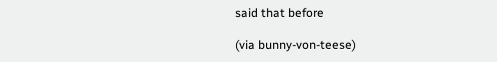said that before

(via bunny-von-teese)